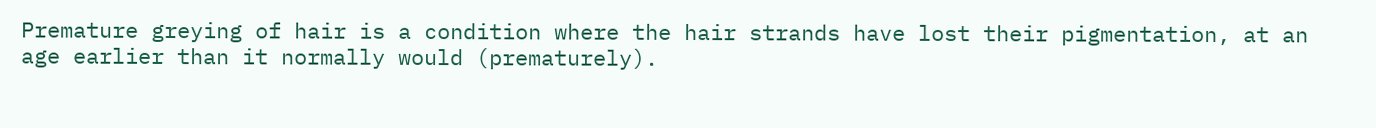Premature greying of hair is a condition where the hair strands have lost their pigmentation, at an age earlier than it normally would (prematurely).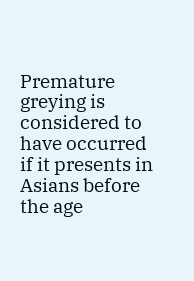Premature greying is considered to have occurred if it presents in Asians before the age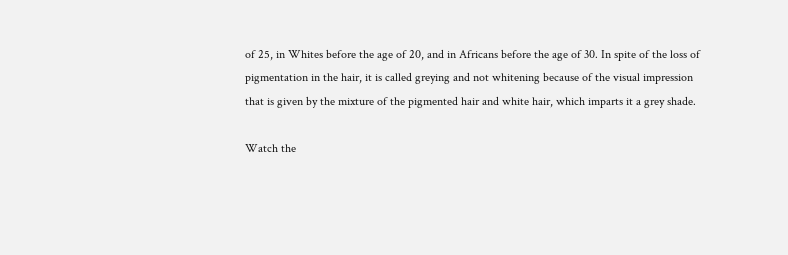of 25, in Whites before the age of 20, and in Africans before the age of 30. In spite of the loss of pigmentation in the hair, it is called greying and not whitening because of the visual impression that is given by the mixture of the pigmented hair and white hair, which imparts it a grey shade.

Watch the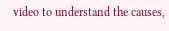video to understand the causes,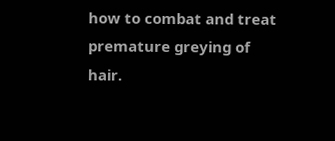how to combat and treat premature greying of hair.